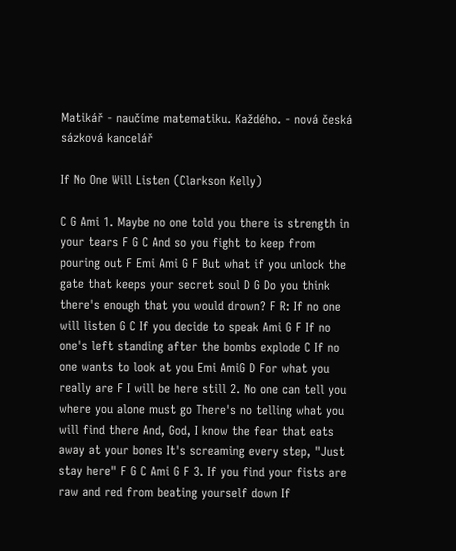Matikář - naučíme matematiku. Každého. - nová česká sázková kancelář

If No One Will Listen (Clarkson Kelly)

C G Ami 1. Maybe no one told you there is strength in your tears F G C And so you fight to keep from pouring out F Emi Ami G F But what if you unlock the gate that keeps your secret soul D G Do you think there's enough that you would drown? F R: If no one will listen G C If you decide to speak Ami G F If no one's left standing after the bombs explode C If no one wants to look at you Emi AmiG D For what you really are F I will be here still 2. No one can tell you where you alone must go There's no telling what you will find there And, God, I know the fear that eats away at your bones It's screaming every step, "Just stay here" F G C Ami G F 3. If you find your fists are raw and red from beating yourself down If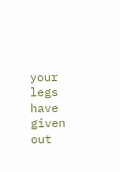your legs have given out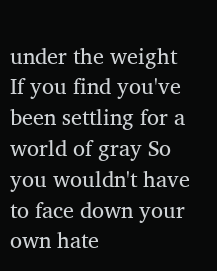under the weight If you find you've been settling for a world of gray So you wouldn't have to face down your own hate